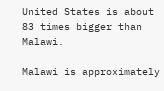United States is about 83 times bigger than Malawi.

Malawi is approximately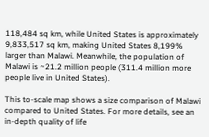118,484 sq km, while United States is approximately 9,833,517 sq km, making United States 8,199% larger than Malawi. Meanwhile, the population of Malawi is ~21.2 million people (311.4 million more people live in United States).

This to-scale map shows a size comparison of Malawi compared to United States. For more details, see an in-depth quality of life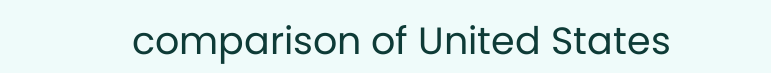comparison of United States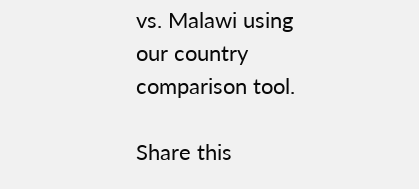vs. Malawi using our country comparison tool.

Share this